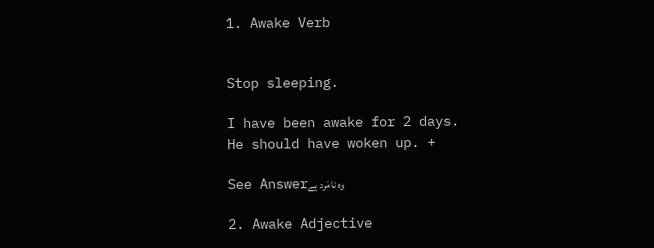1. Awake Verb


Stop sleeping.

I have been awake for 2 days.
He should have woken up. +

See Answerوہ نامَرد ہے

2. Awake Adjective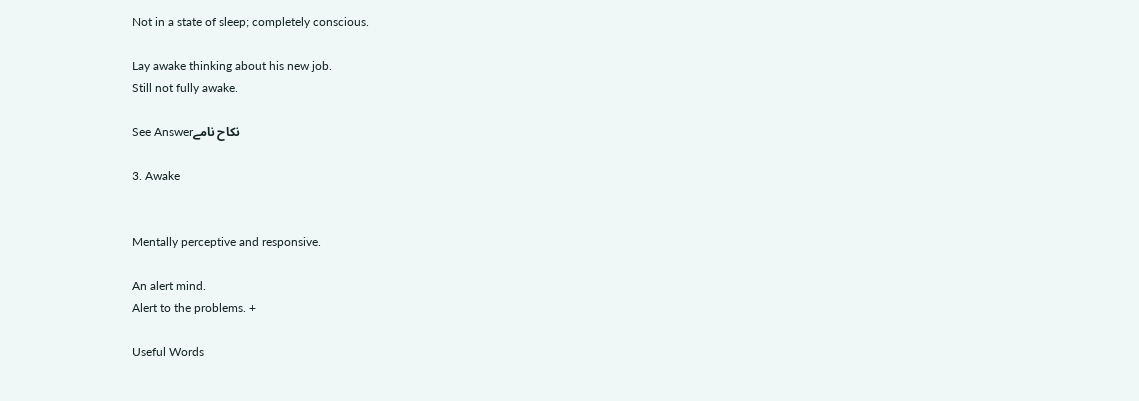Not in a state of sleep; completely conscious.

Lay awake thinking about his new job.
Still not fully awake.

See Answerنکاح نامے

3. Awake


Mentally perceptive and responsive.

An alert mind.
Alert to the problems. +

Useful Words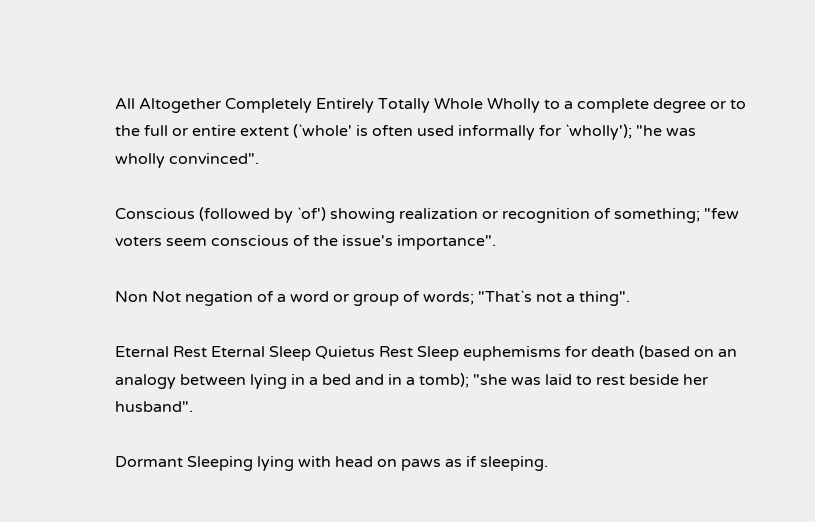All Altogether Completely Entirely Totally Whole Wholly to a complete degree or to the full or entire extent (`whole' is often used informally for `wholly'); "he was wholly convinced".

Conscious (followed by `of') showing realization or recognition of something; "few voters seem conscious of the issue's importance".

Non Not negation of a word or group of words; "That`s not a thing".

Eternal Rest Eternal Sleep Quietus Rest Sleep euphemisms for death (based on an analogy between lying in a bed and in a tomb); "she was laid to rest beside her husband".

Dormant Sleeping lying with head on paws as if sleeping.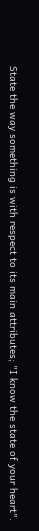State the way something is with respect to its main attributes; "I know the state of your heart".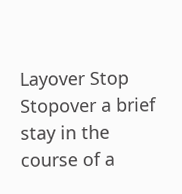Layover Stop Stopover a brief stay in the course of a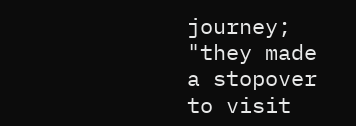journey; "they made a stopover to visit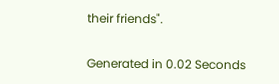their friends".

Generated in 0.02 Seconds